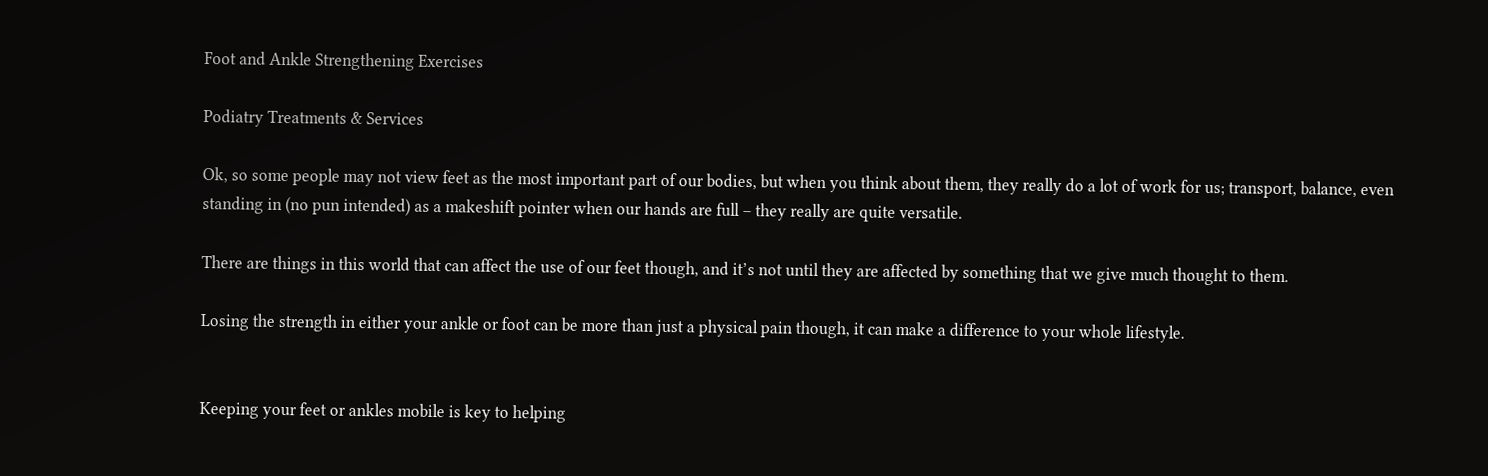Foot and Ankle Strengthening Exercises

Podiatry Treatments & Services

Ok, so some people may not view feet as the most important part of our bodies, but when you think about them, they really do a lot of work for us; transport, balance, even standing in (no pun intended) as a makeshift pointer when our hands are full – they really are quite versatile.

There are things in this world that can affect the use of our feet though, and it’s not until they are affected by something that we give much thought to them.

Losing the strength in either your ankle or foot can be more than just a physical pain though, it can make a difference to your whole lifestyle.


Keeping your feet or ankles mobile is key to helping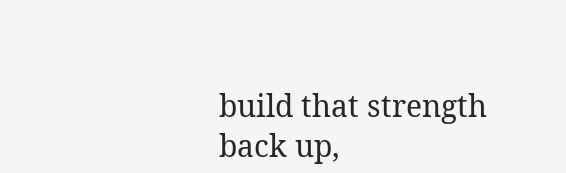build that strength back up,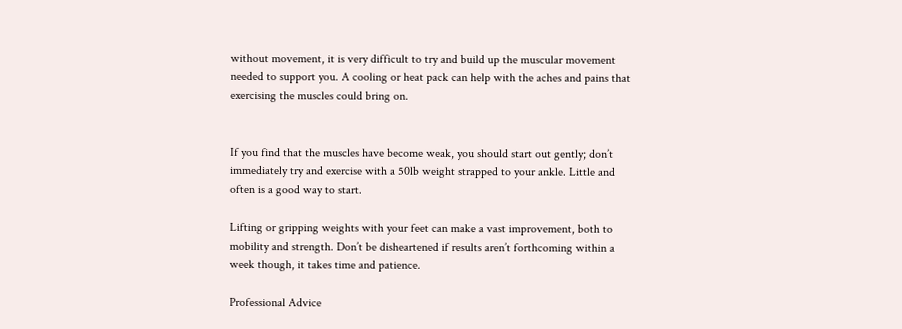without movement, it is very difficult to try and build up the muscular movement needed to support you. A cooling or heat pack can help with the aches and pains that exercising the muscles could bring on.


If you find that the muscles have become weak, you should start out gently; don’t immediately try and exercise with a 50lb weight strapped to your ankle. Little and often is a good way to start.

Lifting or gripping weights with your feet can make a vast improvement, both to mobility and strength. Don’t be disheartened if results aren’t forthcoming within a week though, it takes time and patience.

Professional Advice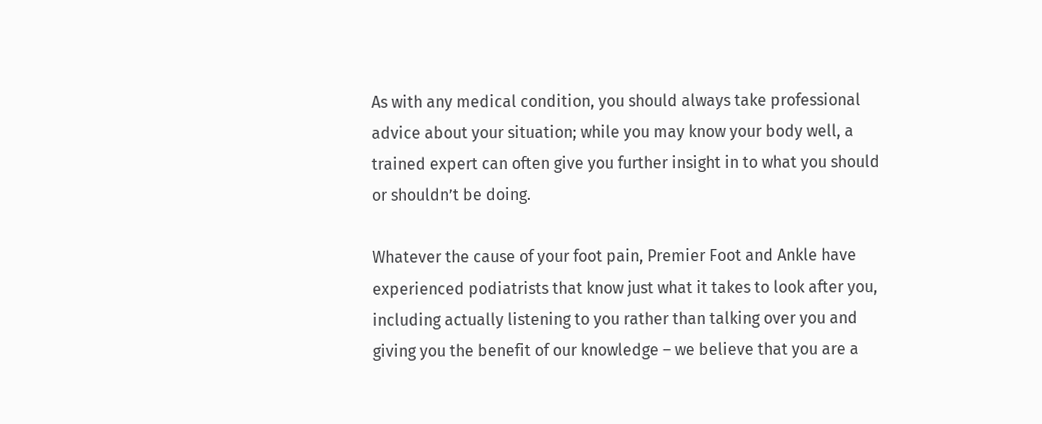As with any medical condition, you should always take professional advice about your situation; while you may know your body well, a trained expert can often give you further insight in to what you should or shouldn’t be doing.

Whatever the cause of your foot pain, Premier Foot and Ankle have experienced podiatrists that know just what it takes to look after you, including actually listening to you rather than talking over you and giving you the benefit of our knowledge – we believe that you are a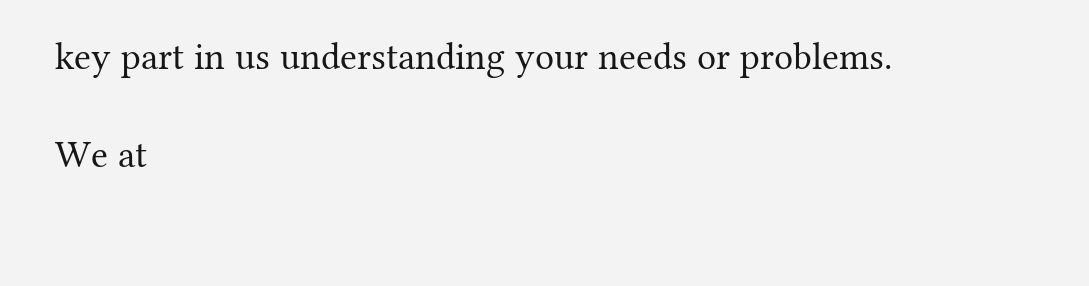key part in us understanding your needs or problems.

We at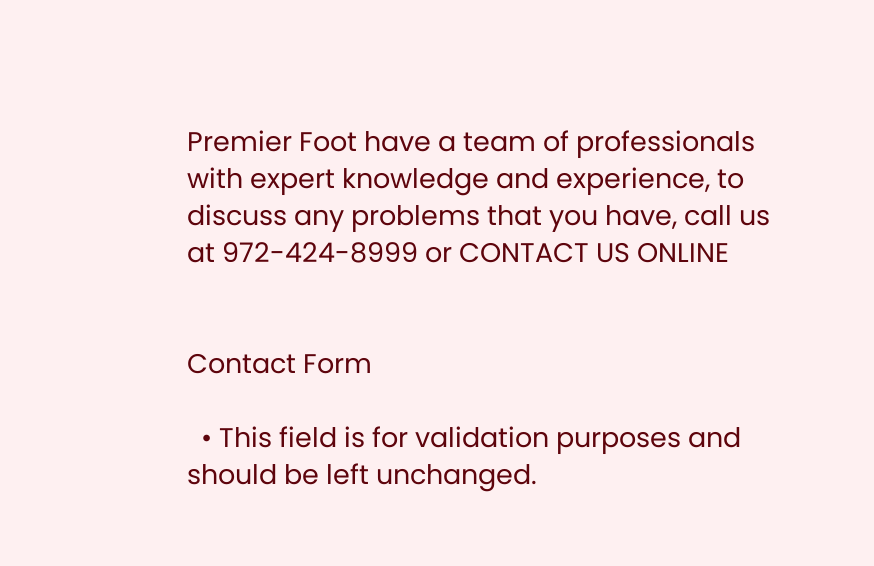Premier Foot have a team of professionals with expert knowledge and experience, to discuss any problems that you have, call us at 972-424-8999 or CONTACT US ONLINE


Contact Form

  • This field is for validation purposes and should be left unchanged.